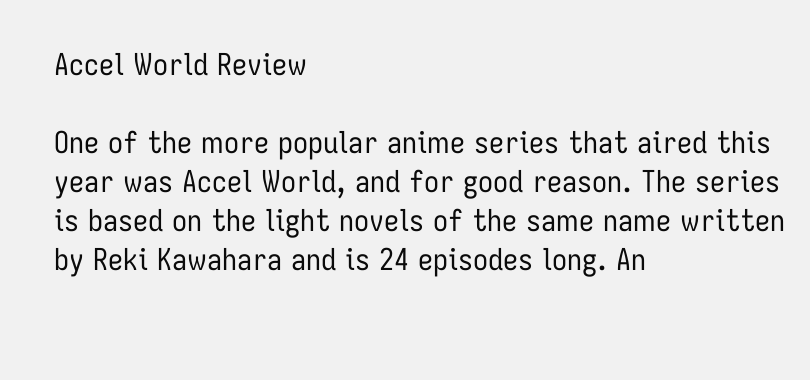Accel World Review

One of the more popular anime series that aired this year was Accel World, and for good reason. The series is based on the light novels of the same name written by Reki Kawahara and is 24 episodes long. An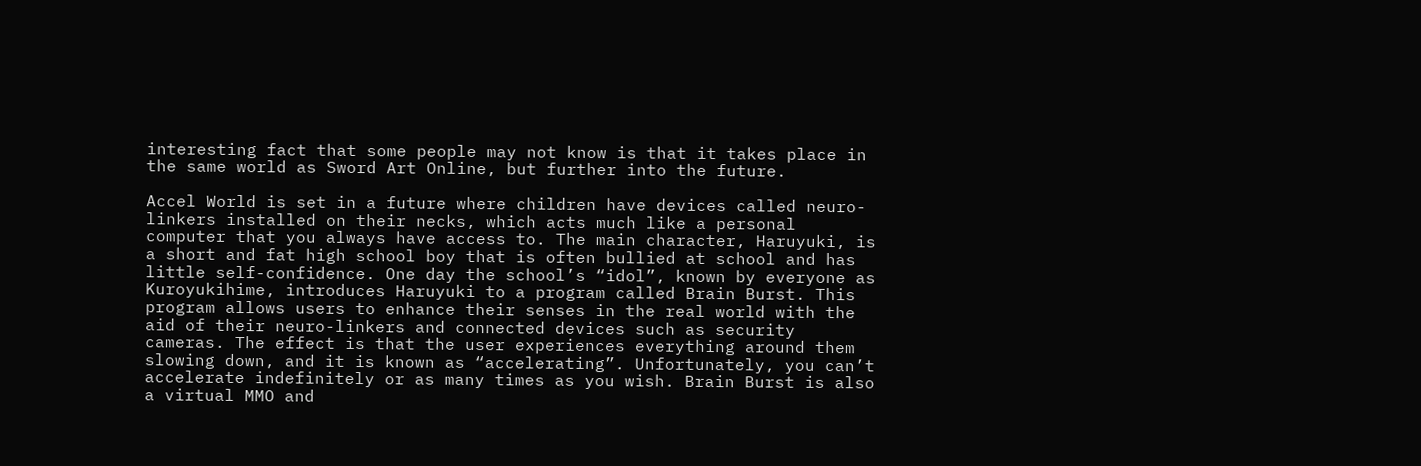interesting fact that some people may not know is that it takes place in the same world as Sword Art Online, but further into the future.

Accel World is set in a future where children have devices called neuro-linkers installed on their necks, which acts much like a personal computer that you always have access to. The main character, Haruyuki, is a short and fat high school boy that is often bullied at school and has little self-confidence. One day the school’s “idol”, known by everyone as Kuroyukihime, introduces Haruyuki to a program called Brain Burst. This program allows users to enhance their senses in the real world with the aid of their neuro-linkers and connected devices such as security cameras. The effect is that the user experiences everything around them slowing down, and it is known as “accelerating”. Unfortunately, you can’t accelerate indefinitely or as many times as you wish. Brain Burst is also a virtual MMO and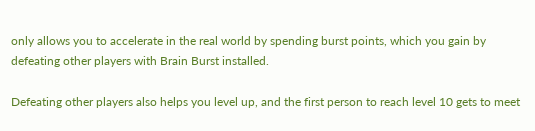only allows you to accelerate in the real world by spending burst points, which you gain by defeating other players with Brain Burst installed.

Defeating other players also helps you level up, and the first person to reach level 10 gets to meet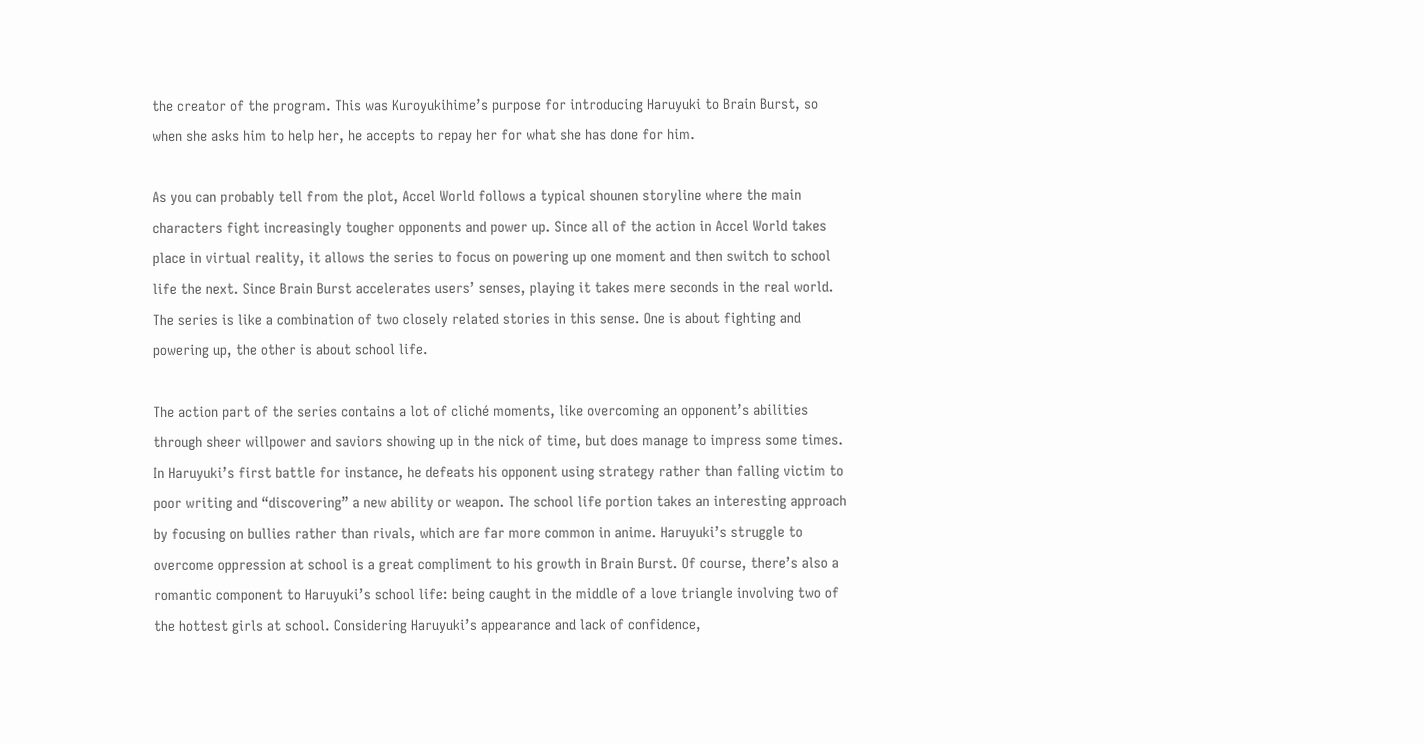the creator of the program. This was Kuroyukihime’s purpose for introducing Haruyuki to Brain Burst, so when she asks him to help her, he accepts to repay her for what she has done for him.

As you can probably tell from the plot, Accel World follows a typical shounen storyline where the main characters fight increasingly tougher opponents and power up. Since all of the action in Accel World takes place in virtual reality, it allows the series to focus on powering up one moment and then switch to school life the next. Since Brain Burst accelerates users’ senses, playing it takes mere seconds in the real world. The series is like a combination of two closely related stories in this sense. One is about fighting and powering up, the other is about school life.

The action part of the series contains a lot of cliché moments, like overcoming an opponent’s abilities through sheer willpower and saviors showing up in the nick of time, but does manage to impress some times. In Haruyuki’s first battle for instance, he defeats his opponent using strategy rather than falling victim to poor writing and “discovering” a new ability or weapon. The school life portion takes an interesting approach by focusing on bullies rather than rivals, which are far more common in anime. Haruyuki’s struggle to overcome oppression at school is a great compliment to his growth in Brain Burst. Of course, there’s also a romantic component to Haruyuki’s school life: being caught in the middle of a love triangle involving two of the hottest girls at school. Considering Haruyuki’s appearance and lack of confidence,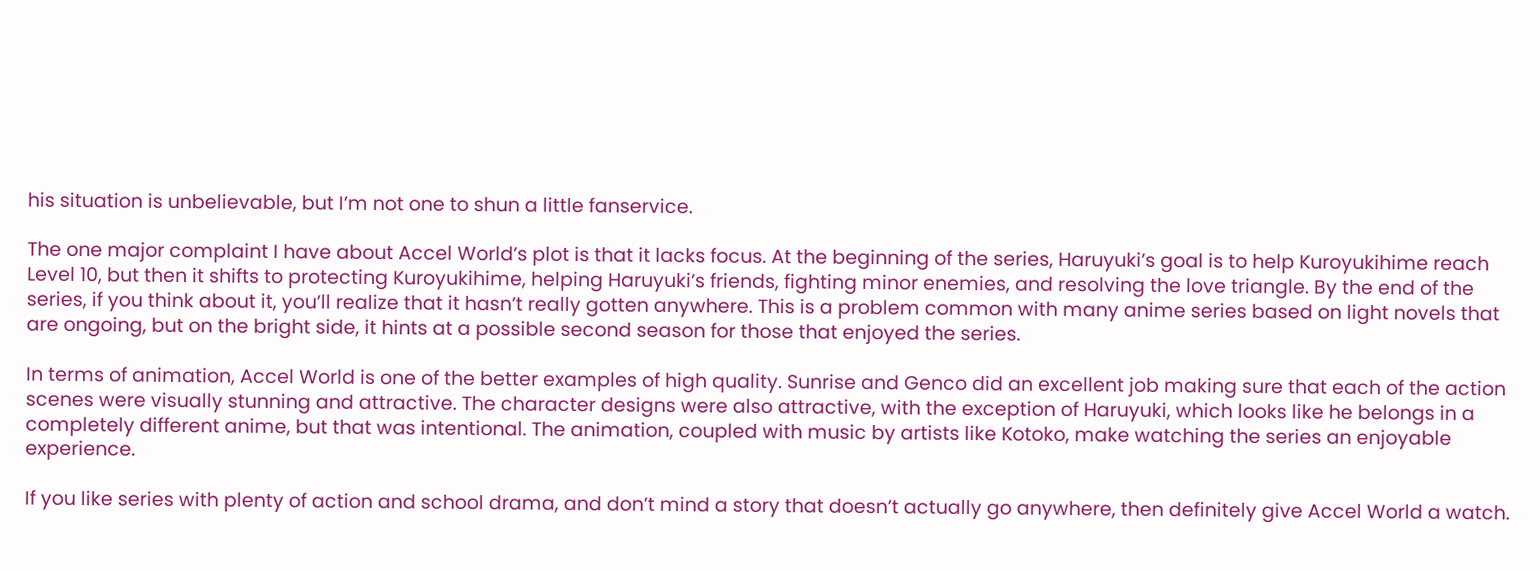his situation is unbelievable, but I’m not one to shun a little fanservice.

The one major complaint I have about Accel World’s plot is that it lacks focus. At the beginning of the series, Haruyuki’s goal is to help Kuroyukihime reach Level 10, but then it shifts to protecting Kuroyukihime, helping Haruyuki’s friends, fighting minor enemies, and resolving the love triangle. By the end of the series, if you think about it, you’ll realize that it hasn’t really gotten anywhere. This is a problem common with many anime series based on light novels that are ongoing, but on the bright side, it hints at a possible second season for those that enjoyed the series.

In terms of animation, Accel World is one of the better examples of high quality. Sunrise and Genco did an excellent job making sure that each of the action scenes were visually stunning and attractive. The character designs were also attractive, with the exception of Haruyuki, which looks like he belongs in a completely different anime, but that was intentional. The animation, coupled with music by artists like Kotoko, make watching the series an enjoyable experience.

If you like series with plenty of action and school drama, and don’t mind a story that doesn’t actually go anywhere, then definitely give Accel World a watch.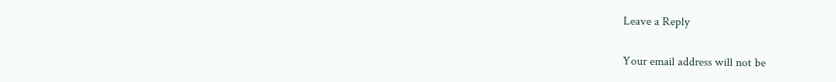Leave a Reply

Your email address will not be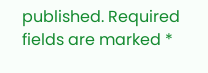published. Required fields are marked *